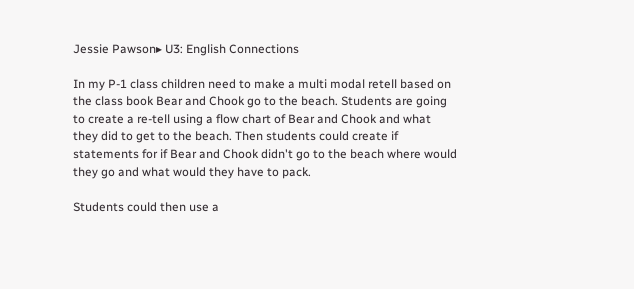Jessie Pawson▸ U3: English Connections

In my P-1 class children need to make a multi modal retell based on the class book Bear and Chook go to the beach. Students are going to create a re-tell using a flow chart of Bear and Chook and what they did to get to the beach. Then students could create if statements for if Bear and Chook didn't go to the beach where would they go and what would they have to pack.

Students could then use a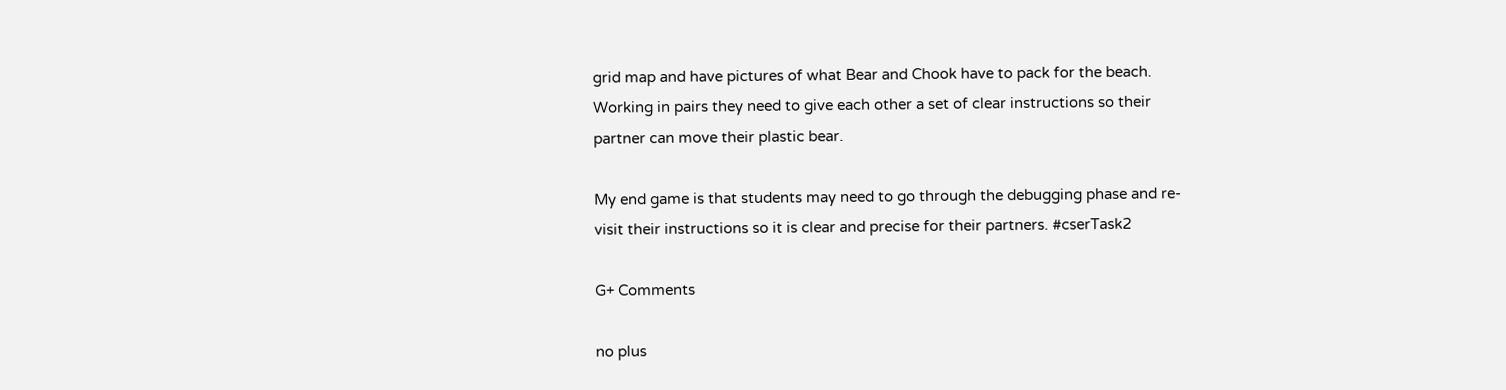grid map and have pictures of what Bear and Chook have to pack for the beach. Working in pairs they need to give each other a set of clear instructions so their partner can move their plastic bear.

My end game is that students may need to go through the debugging phase and re-visit their instructions so it is clear and precise for their partners. #cserTask2

G+ Comments

no plus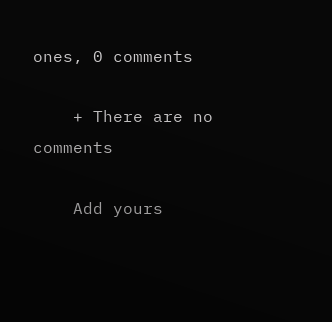ones, 0 comments

    + There are no comments

    Add yours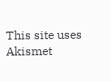This site uses Akismet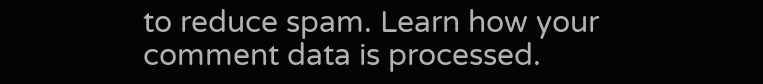to reduce spam. Learn how your comment data is processed.